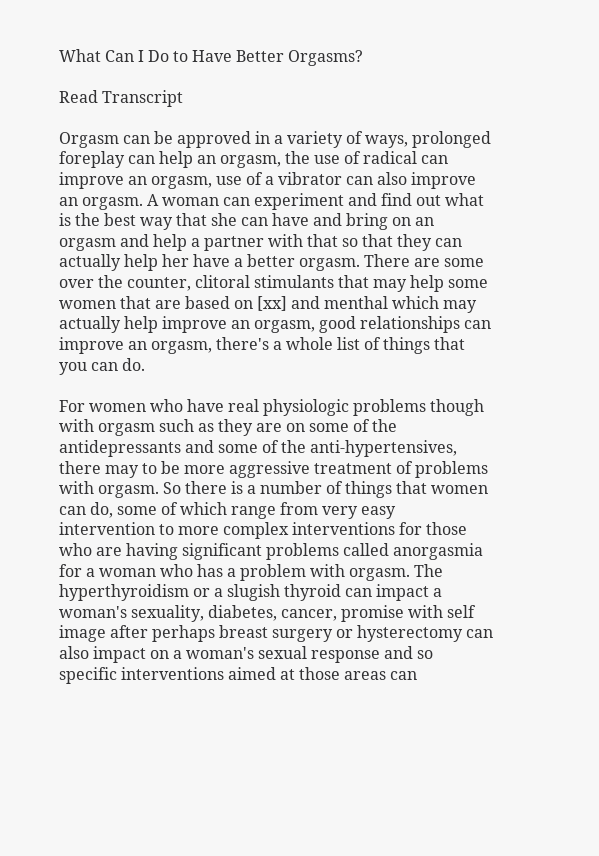What Can I Do to Have Better Orgasms?

Read Transcript

Orgasm can be approved in a variety of ways, prolonged foreplay can help an orgasm, the use of radical can improve an orgasm, use of a vibrator can also improve an orgasm. A woman can experiment and find out what is the best way that she can have and bring on an orgasm and help a partner with that so that they can actually help her have a better orgasm. There are some over the counter, clitoral stimulants that may help some women that are based on [xx] and menthal which may actually help improve an orgasm, good relationships can improve an orgasm, there's a whole list of things that you can do.

For women who have real physiologic problems though with orgasm such as they are on some of the antidepressants and some of the anti-hypertensives, there may to be more aggressive treatment of problems with orgasm. So there is a number of things that women can do, some of which range from very easy intervention to more complex interventions for those who are having significant problems called anorgasmia for a woman who has a problem with orgasm. The hyperthyroidism or a slugish thyroid can impact a woman's sexuality, diabetes, cancer, promise with self image after perhaps breast surgery or hysterectomy can also impact on a woman's sexual response and so specific interventions aimed at those areas can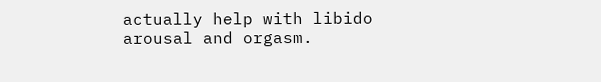actually help with libido arousal and orgasm.